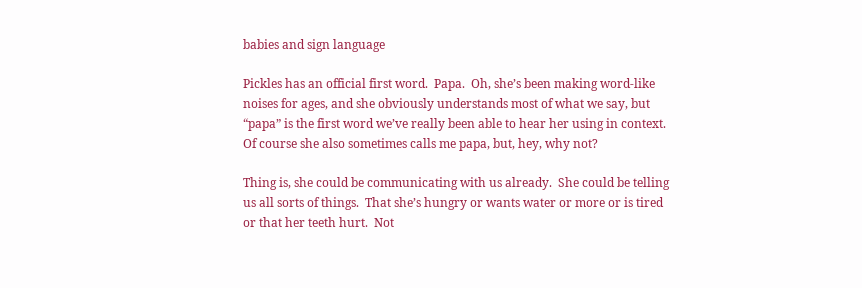babies and sign language

Pickles has an official first word.  Papa.  Oh, she’s been making word-like noises for ages, and she obviously understands most of what we say, but “papa” is the first word we’ve really been able to hear her using in context.  Of course she also sometimes calls me papa, but, hey, why not?

Thing is, she could be communicating with us already.  She could be telling us all sorts of things.  That she’s hungry or wants water or more or is tired or that her teeth hurt.  Not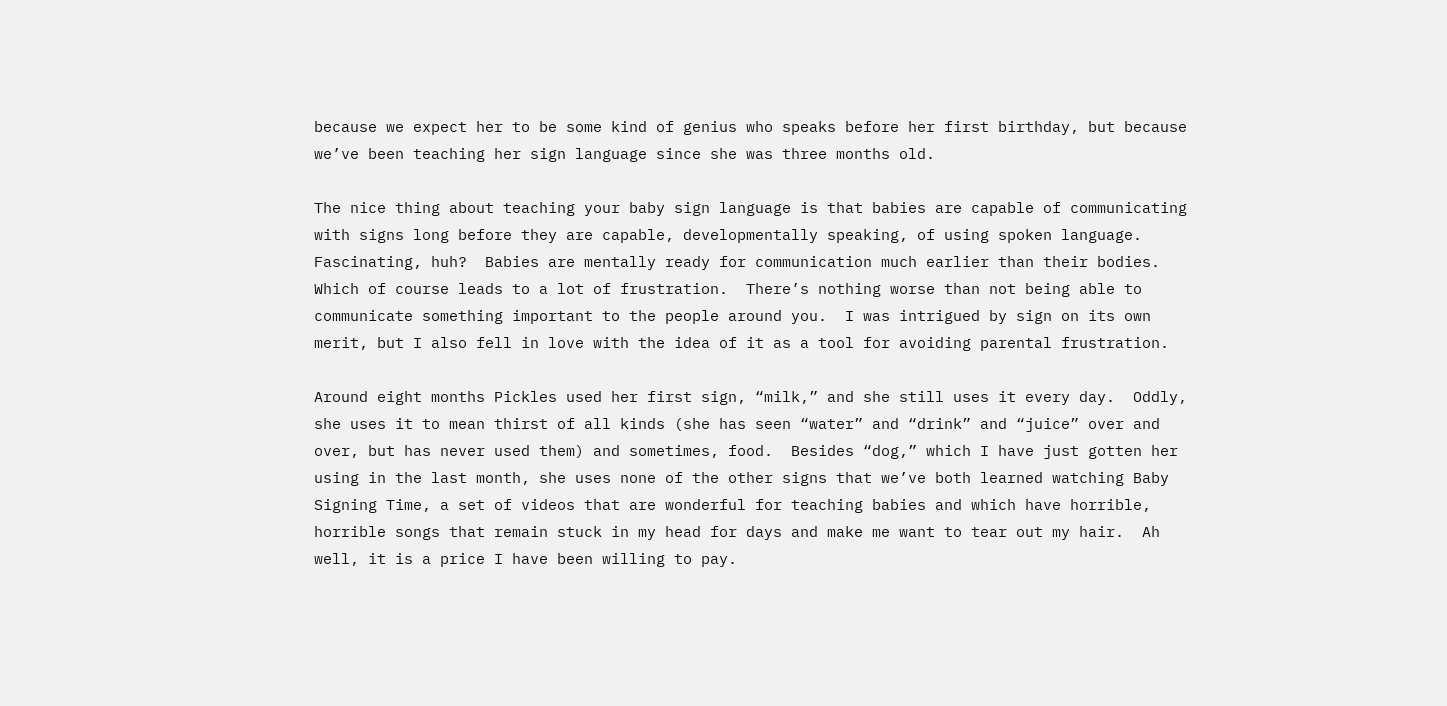because we expect her to be some kind of genius who speaks before her first birthday, but because we’ve been teaching her sign language since she was three months old.

The nice thing about teaching your baby sign language is that babies are capable of communicating with signs long before they are capable, developmentally speaking, of using spoken language.  Fascinating, huh?  Babies are mentally ready for communication much earlier than their bodies.  Which of course leads to a lot of frustration.  There’s nothing worse than not being able to communicate something important to the people around you.  I was intrigued by sign on its own merit, but I also fell in love with the idea of it as a tool for avoiding parental frustration.

Around eight months Pickles used her first sign, “milk,” and she still uses it every day.  Oddly, she uses it to mean thirst of all kinds (she has seen “water” and “drink” and “juice” over and over, but has never used them) and sometimes, food.  Besides “dog,” which I have just gotten her using in the last month, she uses none of the other signs that we’ve both learned watching Baby Signing Time, a set of videos that are wonderful for teaching babies and which have horrible, horrible songs that remain stuck in my head for days and make me want to tear out my hair.  Ah well, it is a price I have been willing to pay.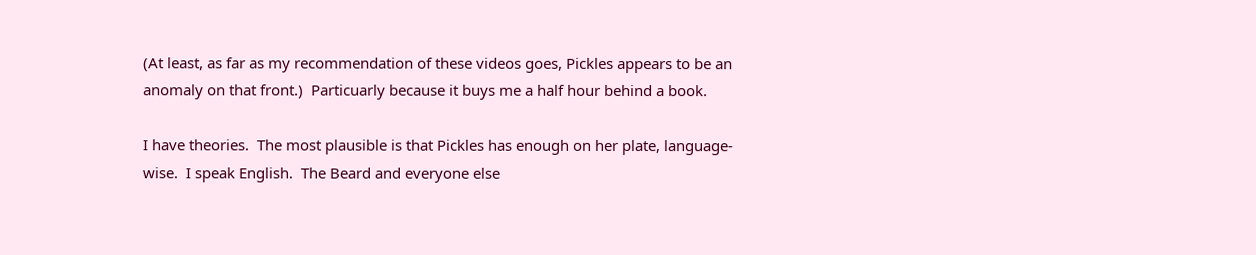(At least, as far as my recommendation of these videos goes, Pickles appears to be an anomaly on that front.)  Particuarly because it buys me a half hour behind a book.

I have theories.  The most plausible is that Pickles has enough on her plate, language-wise.  I speak English.  The Beard and everyone else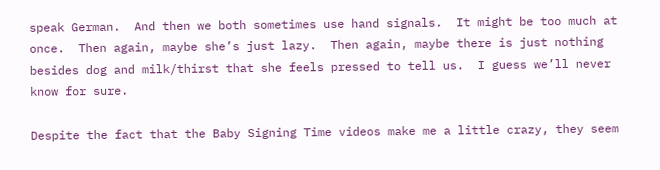speak German.  And then we both sometimes use hand signals.  It might be too much at once.  Then again, maybe she’s just lazy.  Then again, maybe there is just nothing besides dog and milk/thirst that she feels pressed to tell us.  I guess we’ll never know for sure.

Despite the fact that the Baby Signing Time videos make me a little crazy, they seem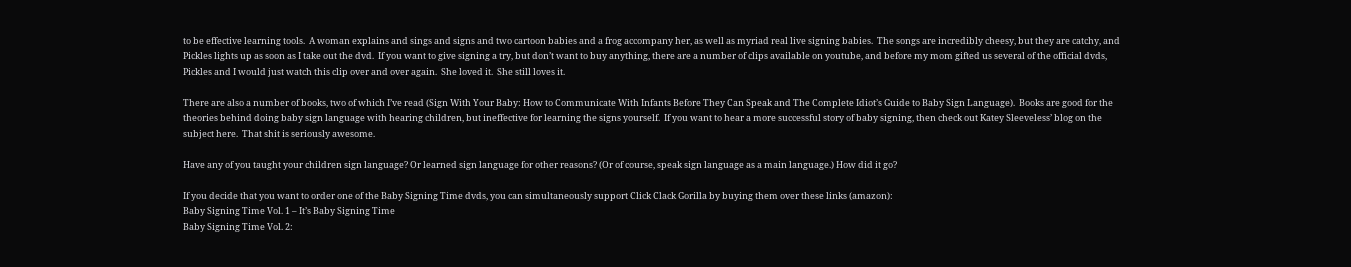to be effective learning tools.  A woman explains and sings and signs and two cartoon babies and a frog accompany her, as well as myriad real live signing babies.  The songs are incredibly cheesy, but they are catchy, and Pickles lights up as soon as I take out the dvd.  If you want to give signing a try, but don’t want to buy anything, there are a number of clips available on youtube, and before my mom gifted us several of the official dvds, Pickles and I would just watch this clip over and over again.  She loved it.  She still loves it.

There are also a number of books, two of which I’ve read (Sign With Your Baby: How to Communicate With Infants Before They Can Speak and The Complete Idiot’s Guide to Baby Sign Language).  Books are good for the theories behind doing baby sign language with hearing children, but ineffective for learning the signs yourself.  If you want to hear a more successful story of baby signing, then check out Katey Sleeveless’ blog on the subject here.  That shit is seriously awesome.

Have any of you taught your children sign language? Or learned sign language for other reasons? (Or of course, speak sign language as a main language.) How did it go?

If you decide that you want to order one of the Baby Signing Time dvds, you can simultaneously support Click Clack Gorilla by buying them over these links (amazon):
Baby Signing Time Vol. 1 – It’s Baby Signing Time
Baby Signing Time Vol. 2: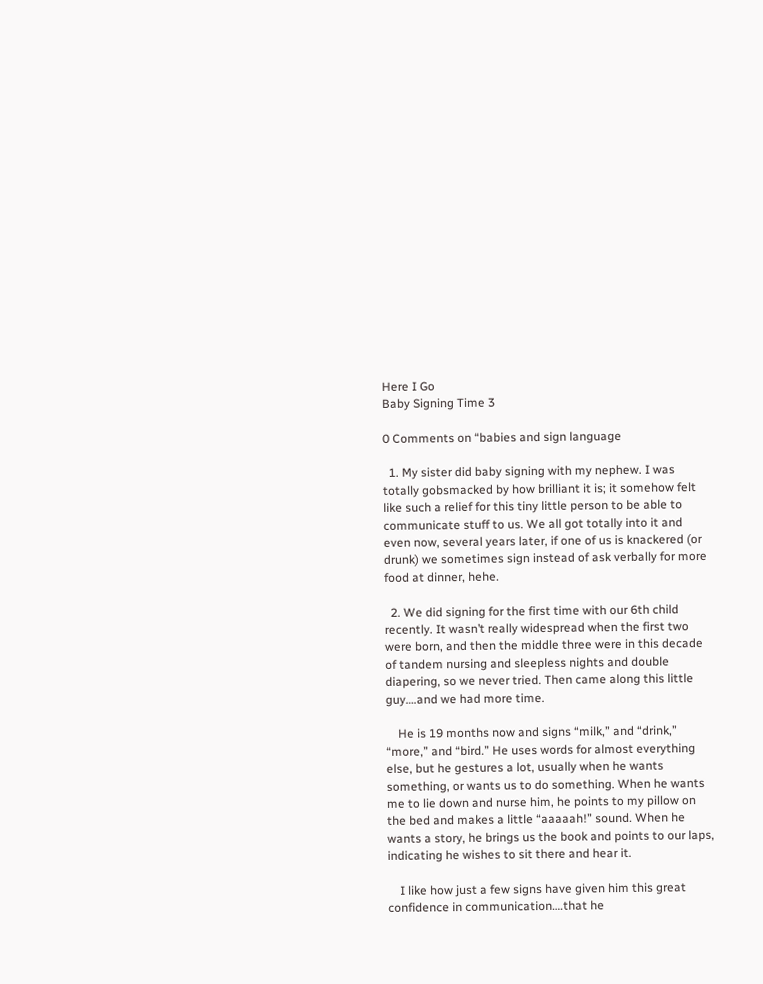Here I Go
Baby Signing Time 3

0 Comments on “babies and sign language

  1. My sister did baby signing with my nephew. I was totally gobsmacked by how brilliant it is; it somehow felt like such a relief for this tiny little person to be able to communicate stuff to us. We all got totally into it and even now, several years later, if one of us is knackered (or drunk) we sometimes sign instead of ask verbally for more food at dinner, hehe.

  2. We did signing for the first time with our 6th child recently. It wasn’t really widespread when the first two were born, and then the middle three were in this decade of tandem nursing and sleepless nights and double diapering, so we never tried. Then came along this little guy….and we had more time.

    He is 19 months now and signs “milk,” and “drink,” “more,” and “bird.” He uses words for almost everything else, but he gestures a lot, usually when he wants something, or wants us to do something. When he wants me to lie down and nurse him, he points to my pillow on the bed and makes a little “aaaaah!” sound. When he wants a story, he brings us the book and points to our laps, indicating he wishes to sit there and hear it.

    I like how just a few signs have given him this great confidence in communication….that he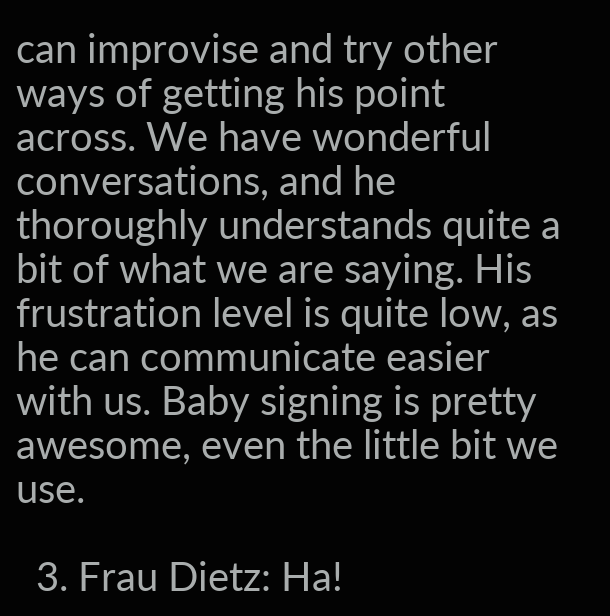can improvise and try other ways of getting his point across. We have wonderful conversations, and he thoroughly understands quite a bit of what we are saying. His frustration level is quite low, as he can communicate easier with us. Baby signing is pretty awesome, even the little bit we use.

  3. Frau Dietz: Ha!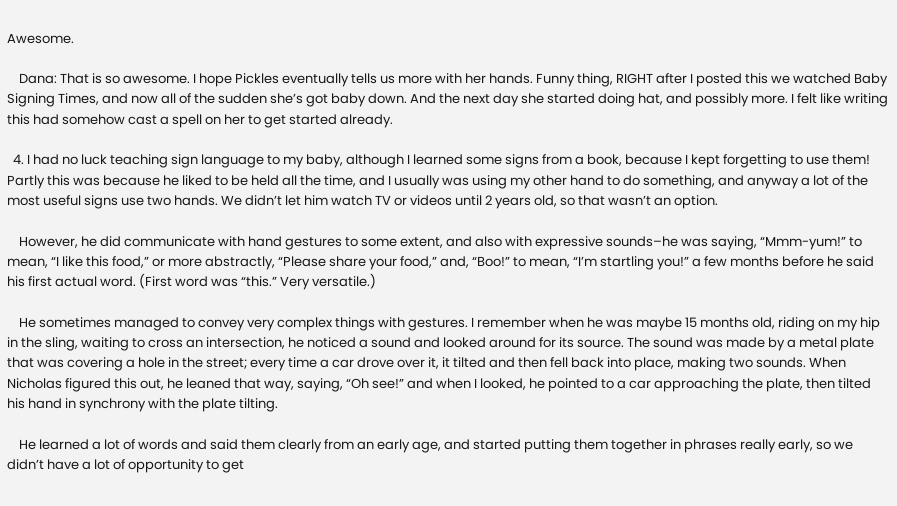Awesome.

    Dana: That is so awesome. I hope Pickles eventually tells us more with her hands. Funny thing, RIGHT after I posted this we watched Baby Signing Times, and now all of the sudden she’s got baby down. And the next day she started doing hat, and possibly more. I felt like writing this had somehow cast a spell on her to get started already.

  4. I had no luck teaching sign language to my baby, although I learned some signs from a book, because I kept forgetting to use them! Partly this was because he liked to be held all the time, and I usually was using my other hand to do something, and anyway a lot of the most useful signs use two hands. We didn’t let him watch TV or videos until 2 years old, so that wasn’t an option.

    However, he did communicate with hand gestures to some extent, and also with expressive sounds–he was saying, “Mmm-yum!” to mean, “I like this food,” or more abstractly, “Please share your food,” and, “Boo!” to mean, “I’m startling you!” a few months before he said his first actual word. (First word was “this.” Very versatile.)

    He sometimes managed to convey very complex things with gestures. I remember when he was maybe 15 months old, riding on my hip in the sling, waiting to cross an intersection, he noticed a sound and looked around for its source. The sound was made by a metal plate that was covering a hole in the street; every time a car drove over it, it tilted and then fell back into place, making two sounds. When Nicholas figured this out, he leaned that way, saying, “Oh see!” and when I looked, he pointed to a car approaching the plate, then tilted his hand in synchrony with the plate tilting.

    He learned a lot of words and said them clearly from an early age, and started putting them together in phrases really early, so we didn’t have a lot of opportunity to get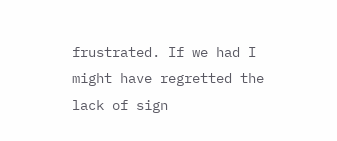frustrated. If we had I might have regretted the lack of sign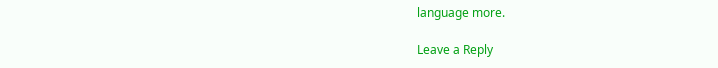language more.

Leave a Reply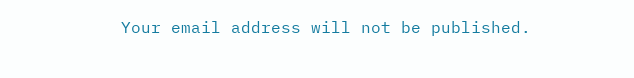Your email address will not be published.